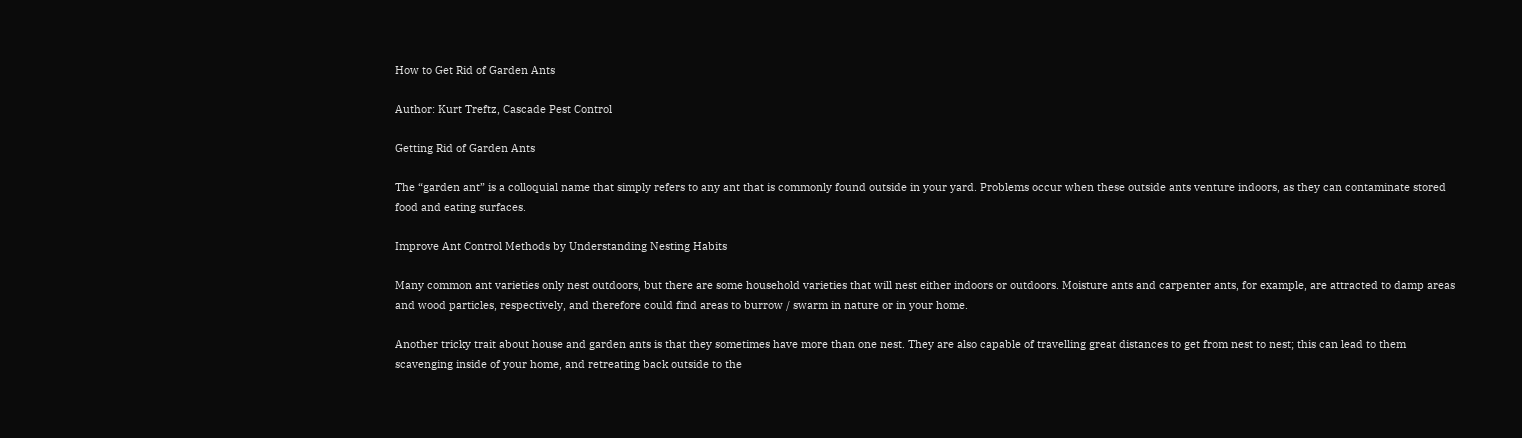How to Get Rid of Garden Ants

Author: Kurt Treftz, Cascade Pest Control

Getting Rid of Garden Ants

The “garden ant” is a colloquial name that simply refers to any ant that is commonly found outside in your yard. Problems occur when these outside ants venture indoors, as they can contaminate stored food and eating surfaces.

Improve Ant Control Methods by Understanding Nesting Habits

Many common ant varieties only nest outdoors, but there are some household varieties that will nest either indoors or outdoors. Moisture ants and carpenter ants, for example, are attracted to damp areas and wood particles, respectively, and therefore could find areas to burrow / swarm in nature or in your home.

Another tricky trait about house and garden ants is that they sometimes have more than one nest. They are also capable of travelling great distances to get from nest to nest; this can lead to them scavenging inside of your home, and retreating back outside to the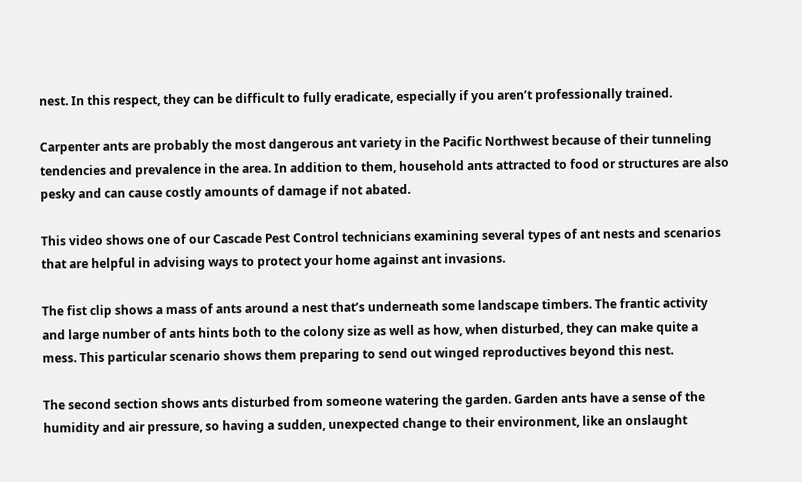nest. In this respect, they can be difficult to fully eradicate, especially if you aren’t professionally trained.

Carpenter ants are probably the most dangerous ant variety in the Pacific Northwest because of their tunneling tendencies and prevalence in the area. In addition to them, household ants attracted to food or structures are also pesky and can cause costly amounts of damage if not abated.

This video shows one of our Cascade Pest Control technicians examining several types of ant nests and scenarios that are helpful in advising ways to protect your home against ant invasions.

The fist clip shows a mass of ants around a nest that’s underneath some landscape timbers. The frantic activity and large number of ants hints both to the colony size as well as how, when disturbed, they can make quite a mess. This particular scenario shows them preparing to send out winged reproductives beyond this nest.

The second section shows ants disturbed from someone watering the garden. Garden ants have a sense of the humidity and air pressure, so having a sudden, unexpected change to their environment, like an onslaught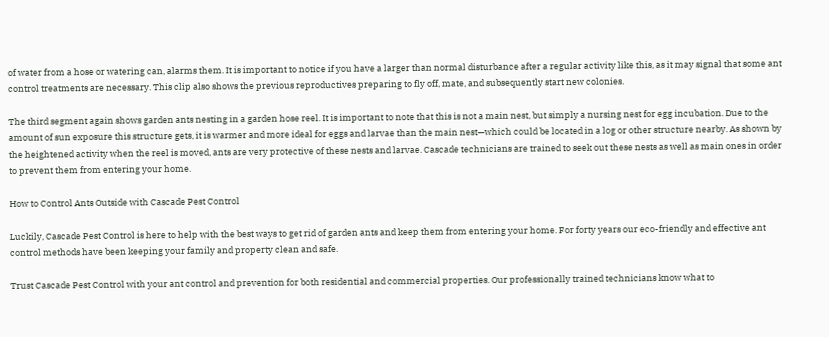of water from a hose or watering can, alarms them. It is important to notice if you have a larger than normal disturbance after a regular activity like this, as it may signal that some ant control treatments are necessary. This clip also shows the previous reproductives preparing to fly off, mate, and subsequently start new colonies.

The third segment again shows garden ants nesting in a garden hose reel. It is important to note that this is not a main nest, but simply a nursing nest for egg incubation. Due to the amount of sun exposure this structure gets, it is warmer and more ideal for eggs and larvae than the main nest—which could be located in a log or other structure nearby. As shown by the heightened activity when the reel is moved, ants are very protective of these nests and larvae. Cascade technicians are trained to seek out these nests as well as main ones in order to prevent them from entering your home.

How to Control Ants Outside with Cascade Pest Control

Luckily, Cascade Pest Control is here to help with the best ways to get rid of garden ants and keep them from entering your home. For forty years our eco-friendly and effective ant control methods have been keeping your family and property clean and safe.

Trust Cascade Pest Control with your ant control and prevention for both residential and commercial properties. Our professionally trained technicians know what to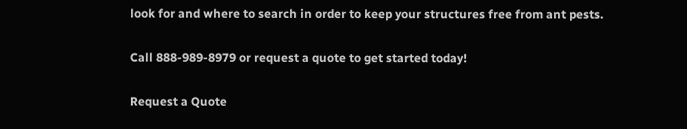look for and where to search in order to keep your structures free from ant pests.

Call 888-989-8979 or request a quote to get started today!

Request a Quote